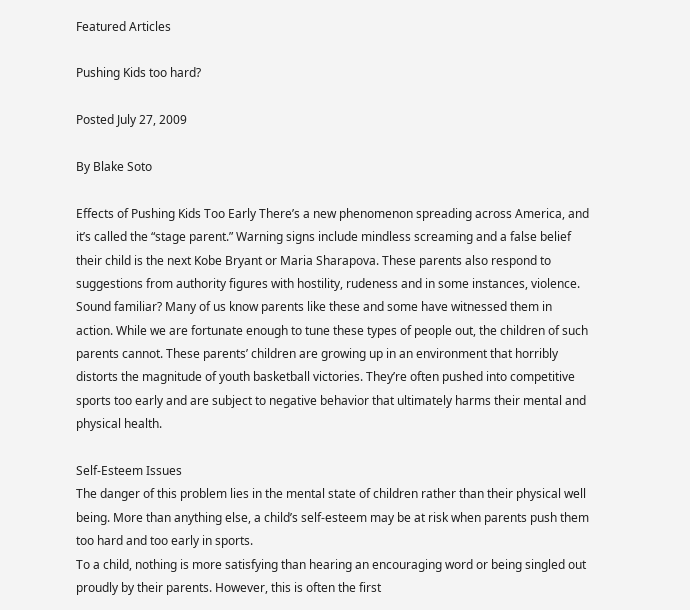Featured Articles

Pushing Kids too hard?

Posted July 27, 2009

By Blake Soto

Effects of Pushing Kids Too Early There’s a new phenomenon spreading across America, and it’s called the “stage parent.” Warning signs include mindless screaming and a false belief their child is the next Kobe Bryant or Maria Sharapova. These parents also respond to suggestions from authority figures with hostility, rudeness and in some instances, violence. Sound familiar? Many of us know parents like these and some have witnessed them in action. While we are fortunate enough to tune these types of people out, the children of such parents cannot. These parents’ children are growing up in an environment that horribly distorts the magnitude of youth basketball victories. They’re often pushed into competitive sports too early and are subject to negative behavior that ultimately harms their mental and physical health.

Self-Esteem Issues
The danger of this problem lies in the mental state of children rather than their physical well being. More than anything else, a child’s self-esteem may be at risk when parents push them too hard and too early in sports.
To a child, nothing is more satisfying than hearing an encouraging word or being singled out proudly by their parents. However, this is often the first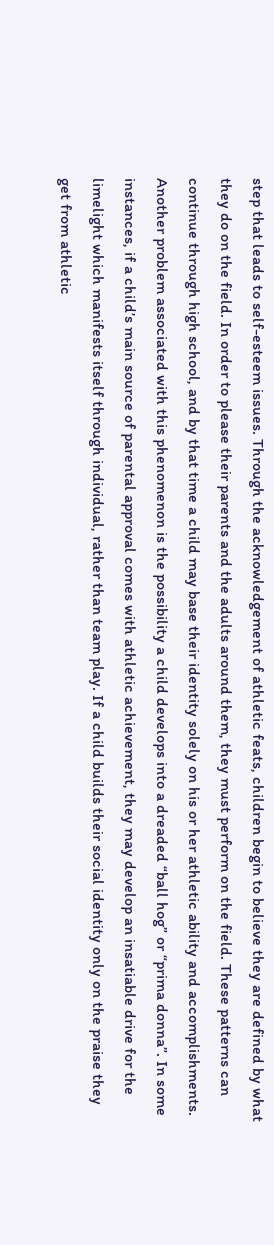step that leads to self-esteem issues. Through the acknowledgement of athletic feats, children begin to believe they are defined by what they do on the field. In order to please their parents and the adults around them, they must perform on the field. These patterns can continue through high school, and by that time a child may base their identity solely on his or her athletic ability and accomplishments.
Another problem associated with this phenomenon is the possibility a child develops into a dreaded “ball hog” or “prima donna”. In some instances, if a child’s main source of parental approval comes with athletic achievement, they may develop an insatiable drive for the limelight which manifests itself through individual, rather than team play. If a child builds their social identity only on the praise they get from athletic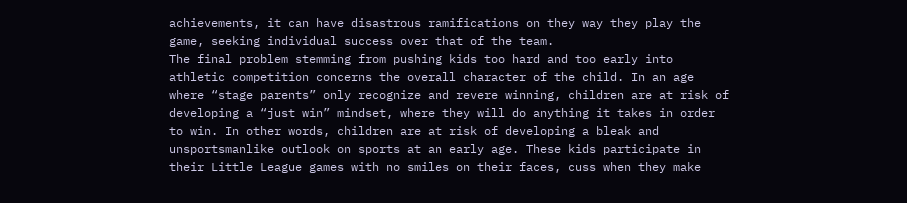achievements, it can have disastrous ramifications on they way they play the game, seeking individual success over that of the team.
The final problem stemming from pushing kids too hard and too early into athletic competition concerns the overall character of the child. In an age where “stage parents” only recognize and revere winning, children are at risk of developing a “just win” mindset, where they will do anything it takes in order to win. In other words, children are at risk of developing a bleak and unsportsmanlike outlook on sports at an early age. These kids participate in their Little League games with no smiles on their faces, cuss when they make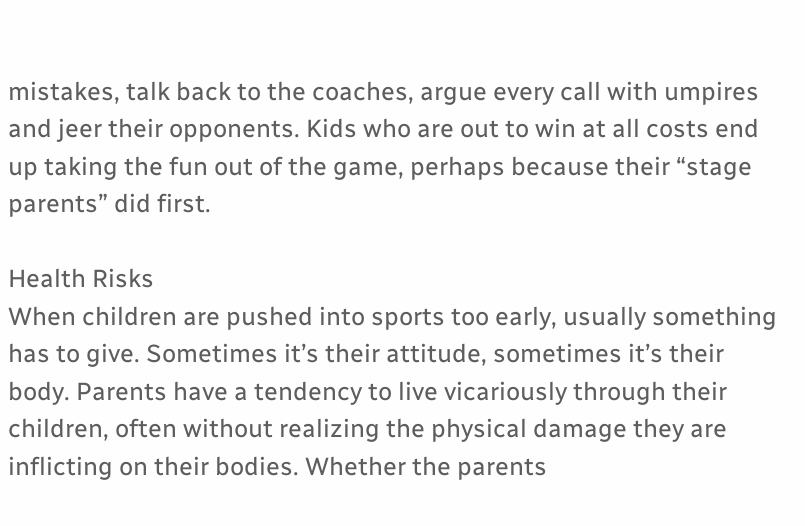mistakes, talk back to the coaches, argue every call with umpires and jeer their opponents. Kids who are out to win at all costs end up taking the fun out of the game, perhaps because their “stage parents” did first.

Health Risks
When children are pushed into sports too early, usually something has to give. Sometimes it’s their attitude, sometimes it’s their body. Parents have a tendency to live vicariously through their children, often without realizing the physical damage they are inflicting on their bodies. Whether the parents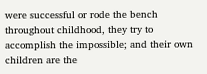were successful or rode the bench throughout childhood, they try to accomplish the impossible; and their own children are the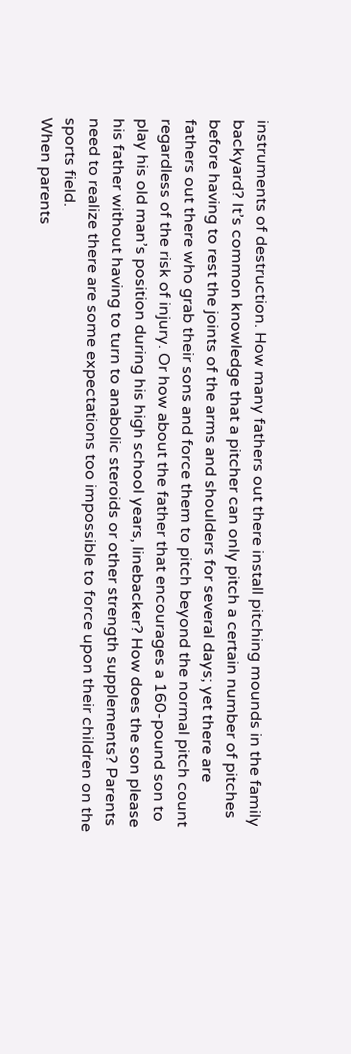instruments of destruction. How many fathers out there install pitching mounds in the family backyard? It’s common knowledge that a pitcher can only pitch a certain number of pitches before having to rest the joints of the arms and shoulders for several days; yet there are fathers out there who grab their sons and force them to pitch beyond the normal pitch count regardless of the risk of injury. Or how about the father that encourages a 160-pound son to play his old man’s position during his high school years, linebacker? How does the son please his father without having to turn to anabolic steroids or other strength supplements? Parents need to realize there are some expectations too impossible to force upon their children on the sports field.
When parents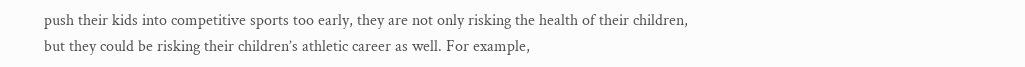push their kids into competitive sports too early, they are not only risking the health of their children, but they could be risking their children’s athletic career as well. For example,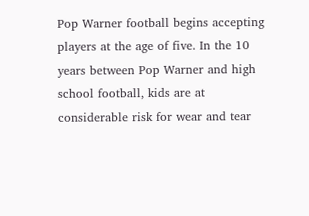Pop Warner football begins accepting players at the age of five. In the 10 years between Pop Warner and high school football, kids are at considerable risk for wear and tear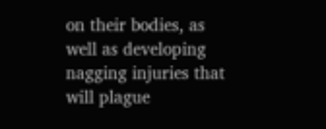on their bodies, as well as developing nagging injuries that will plague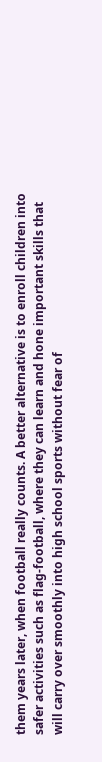them years later, when football really counts. A better alternative is to enroll children into safer activities such as flag-football, where they can learn and hone important skills that will carry over smoothly into high school sports without fear of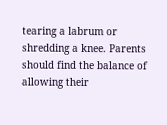tearing a labrum or shredding a knee. Parents should find the balance of allowing their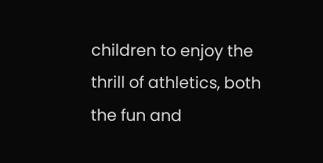children to enjoy the thrill of athletics, both the fun and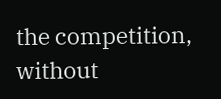the competition, without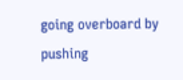going overboard by pushing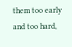them too early and too hard,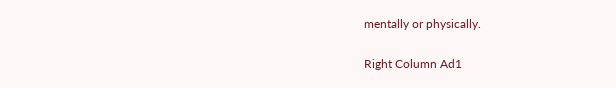mentally or physically.

Right Column Ad1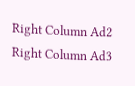Right Column Ad2
Right Column Ad3